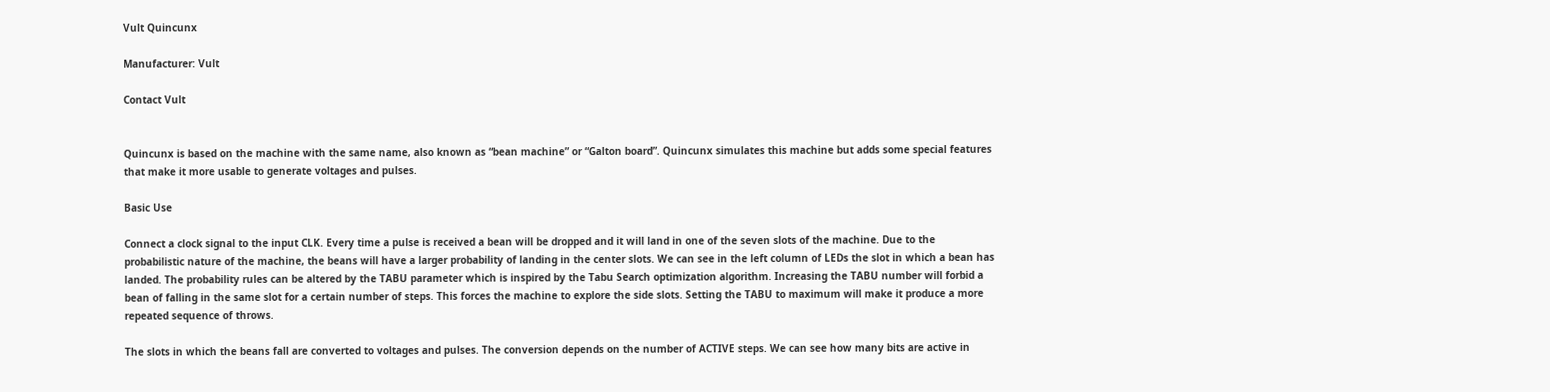Vult Quincunx

Manufacturer: Vult

Contact Vult


Quincunx is based on the machine with the same name, also known as “bean machine” or “Galton board”. Quincunx simulates this machine but adds some special features that make it more usable to generate voltages and pulses.

Basic Use

Connect a clock signal to the input CLK. Every time a pulse is received a bean will be dropped and it will land in one of the seven slots of the machine. Due to the probabilistic nature of the machine, the beans will have a larger probability of landing in the center slots. We can see in the left column of LEDs the slot in which a bean has landed. The probability rules can be altered by the TABU parameter which is inspired by the Tabu Search optimization algorithm. Increasing the TABU number will forbid a bean of falling in the same slot for a certain number of steps. This forces the machine to explore the side slots. Setting the TABU to maximum will make it produce a more repeated sequence of throws.

The slots in which the beans fall are converted to voltages and pulses. The conversion depends on the number of ACTIVE steps. We can see how many bits are active in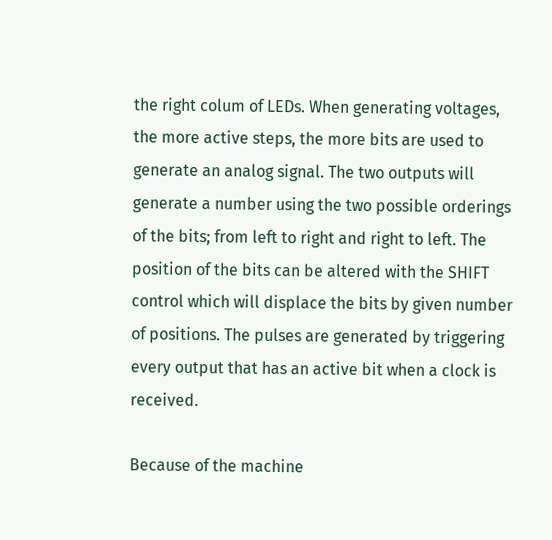the right colum of LEDs. When generating voltages, the more active steps, the more bits are used to generate an analog signal. The two outputs will generate a number using the two possible orderings of the bits; from left to right and right to left. The position of the bits can be altered with the SHIFT control which will displace the bits by given number of positions. The pulses are generated by triggering every output that has an active bit when a clock is received.

Because of the machine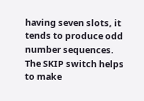having seven slots, it tends to produce odd number sequences. The SKIP switch helps to make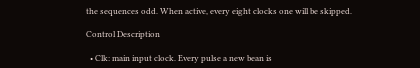the sequences odd. When active, every eight clocks one will be skipped.

Control Description

  • Clk: main input clock. Every pulse a new bean is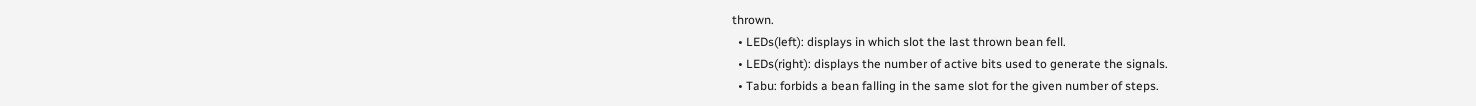thrown.
  • LEDs(left): displays in which slot the last thrown bean fell.
  • LEDs(right): displays the number of active bits used to generate the signals.
  • Tabu: forbids a bean falling in the same slot for the given number of steps.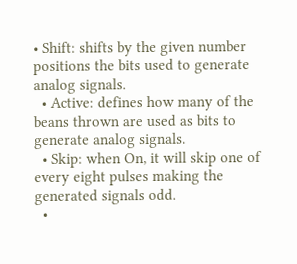• Shift: shifts by the given number positions the bits used to generate analog signals.
  • Active: defines how many of the beans thrown are used as bits to generate analog signals.
  • Skip: when On, it will skip one of every eight pulses making the generated signals odd.
  •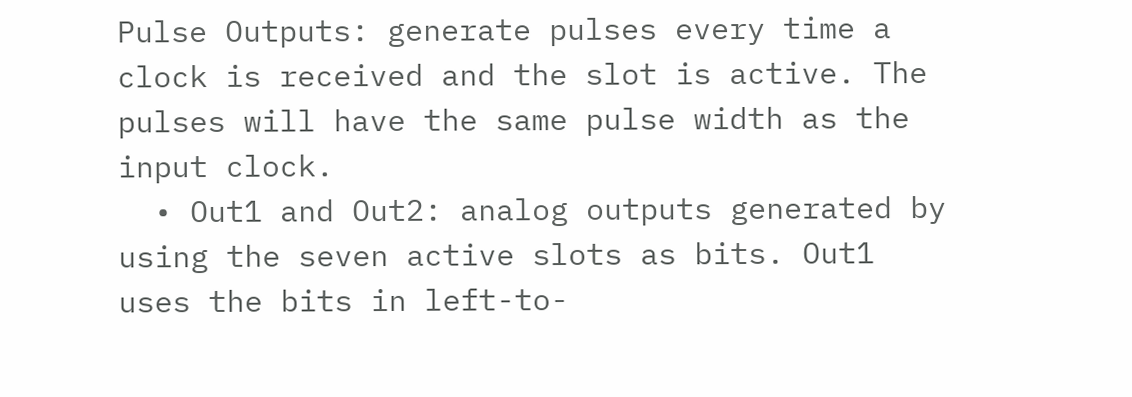Pulse Outputs: generate pulses every time a clock is received and the slot is active. The pulses will have the same pulse width as the input clock.
  • Out1 and Out2: analog outputs generated by using the seven active slots as bits. Out1 uses the bits in left-to-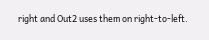right and Out2 uses them on right-to-left.